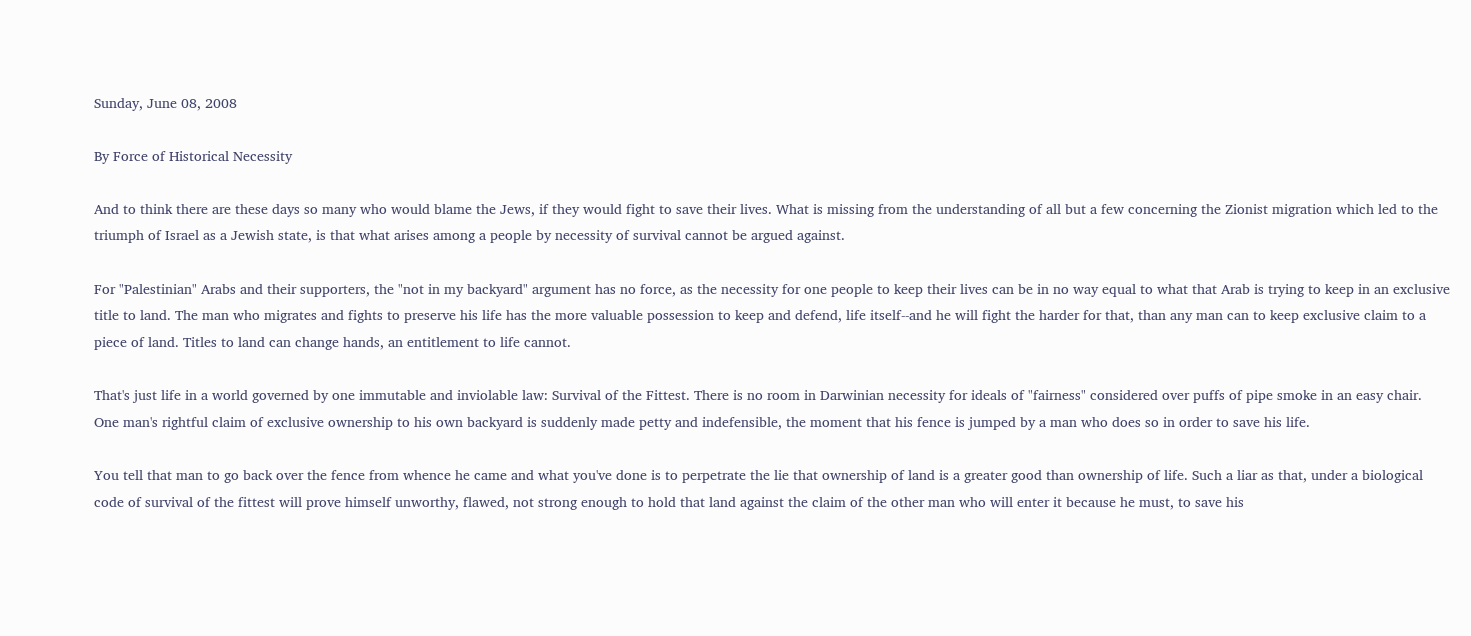Sunday, June 08, 2008

By Force of Historical Necessity

And to think there are these days so many who would blame the Jews, if they would fight to save their lives. What is missing from the understanding of all but a few concerning the Zionist migration which led to the triumph of Israel as a Jewish state, is that what arises among a people by necessity of survival cannot be argued against.

For "Palestinian" Arabs and their supporters, the "not in my backyard" argument has no force, as the necessity for one people to keep their lives can be in no way equal to what that Arab is trying to keep in an exclusive title to land. The man who migrates and fights to preserve his life has the more valuable possession to keep and defend, life itself--and he will fight the harder for that, than any man can to keep exclusive claim to a piece of land. Titles to land can change hands, an entitlement to life cannot.

That's just life in a world governed by one immutable and inviolable law: Survival of the Fittest. There is no room in Darwinian necessity for ideals of "fairness" considered over puffs of pipe smoke in an easy chair. One man's rightful claim of exclusive ownership to his own backyard is suddenly made petty and indefensible, the moment that his fence is jumped by a man who does so in order to save his life.

You tell that man to go back over the fence from whence he came and what you've done is to perpetrate the lie that ownership of land is a greater good than ownership of life. Such a liar as that, under a biological code of survival of the fittest will prove himself unworthy, flawed, not strong enough to hold that land against the claim of the other man who will enter it because he must, to save his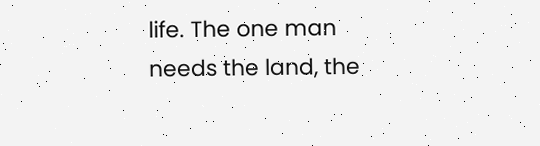life. The one man needs the land, the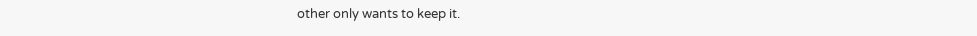other only wants to keep it.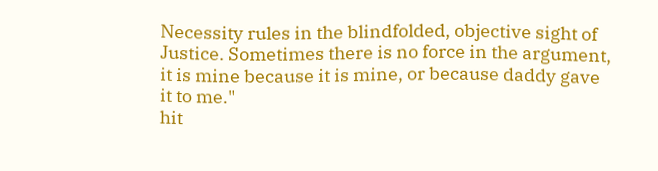Necessity rules in the blindfolded, objective sight of Justice. Sometimes there is no force in the argument, it is mine because it is mine, or because daddy gave it to me."
hit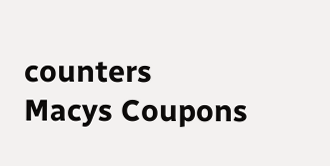counters
Macys Coupons